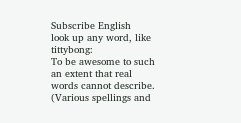Subscribe English
look up any word, like tittybong:
To be awesome to such an extent that real words cannot describe. (Various spellings and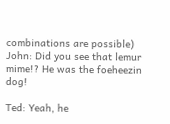combinations are possible)
John: Did you see that lemur mime!? He was the foeheezin dog!

Ted: Yeah, he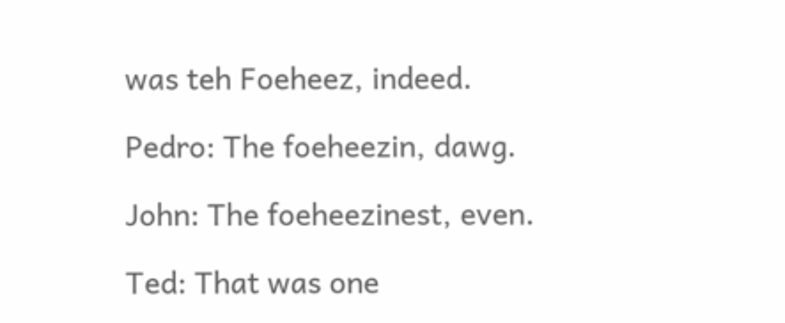was teh Foeheez, indeed.

Pedro: The foeheezin, dawg.

John: The foeheezinest, even.

Ted: That was one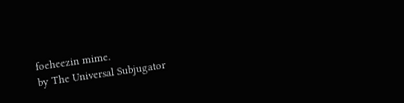foeheezin mime.
by The Universal Subjugator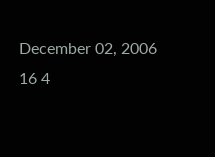December 02, 2006
16 4